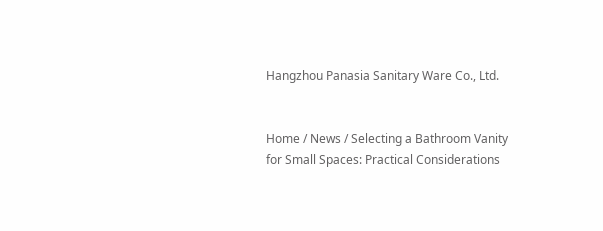Hangzhou Panasia Sanitary Ware Co., Ltd.


Home / News / Selecting a Bathroom Vanity for Small Spaces: Practical Considerations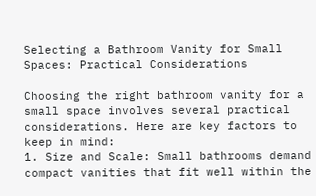Selecting a Bathroom Vanity for Small Spaces: Practical Considerations

Choosing the right bathroom vanity for a small space involves several practical considerations. Here are key factors to keep in mind:
1. Size and Scale: Small bathrooms demand compact vanities that fit well within the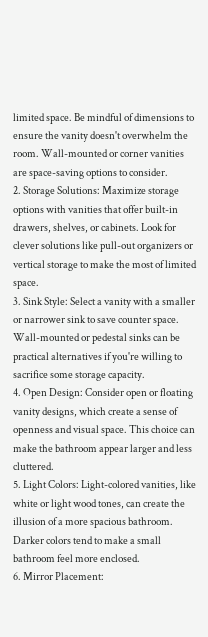limited space. Be mindful of dimensions to ensure the vanity doesn't overwhelm the room. Wall-mounted or corner vanities are space-saving options to consider.
2. Storage Solutions: Maximize storage options with vanities that offer built-in drawers, shelves, or cabinets. Look for clever solutions like pull-out organizers or vertical storage to make the most of limited space.
3. Sink Style: Select a vanity with a smaller or narrower sink to save counter space. Wall-mounted or pedestal sinks can be practical alternatives if you're willing to sacrifice some storage capacity.
4. Open Design: Consider open or floating vanity designs, which create a sense of openness and visual space. This choice can make the bathroom appear larger and less cluttered.
5. Light Colors: Light-colored vanities, like white or light wood tones, can create the illusion of a more spacious bathroom. Darker colors tend to make a small bathroom feel more enclosed.
6. Mirror Placement: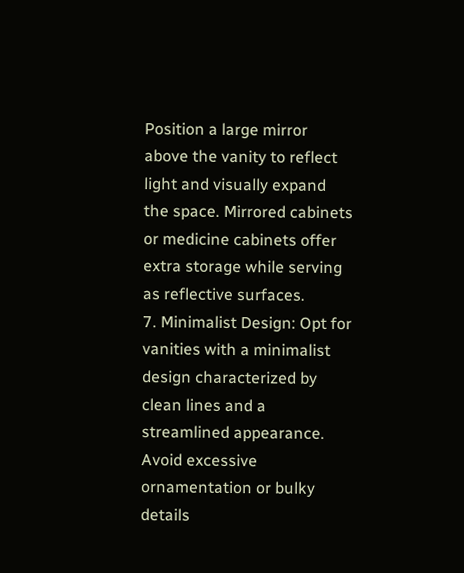Position a large mirror above the vanity to reflect light and visually expand the space. Mirrored cabinets or medicine cabinets offer extra storage while serving as reflective surfaces.
7. Minimalist Design: Opt for vanities with a minimalist design characterized by clean lines and a streamlined appearance. Avoid excessive ornamentation or bulky details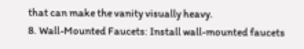that can make the vanity visually heavy.
8. Wall-Mounted Faucets: Install wall-mounted faucets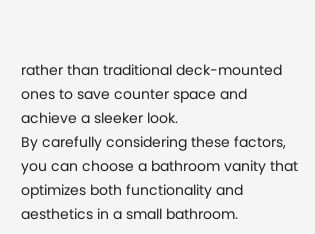rather than traditional deck-mounted ones to save counter space and achieve a sleeker look.
By carefully considering these factors, you can choose a bathroom vanity that optimizes both functionality and aesthetics in a small bathroom.